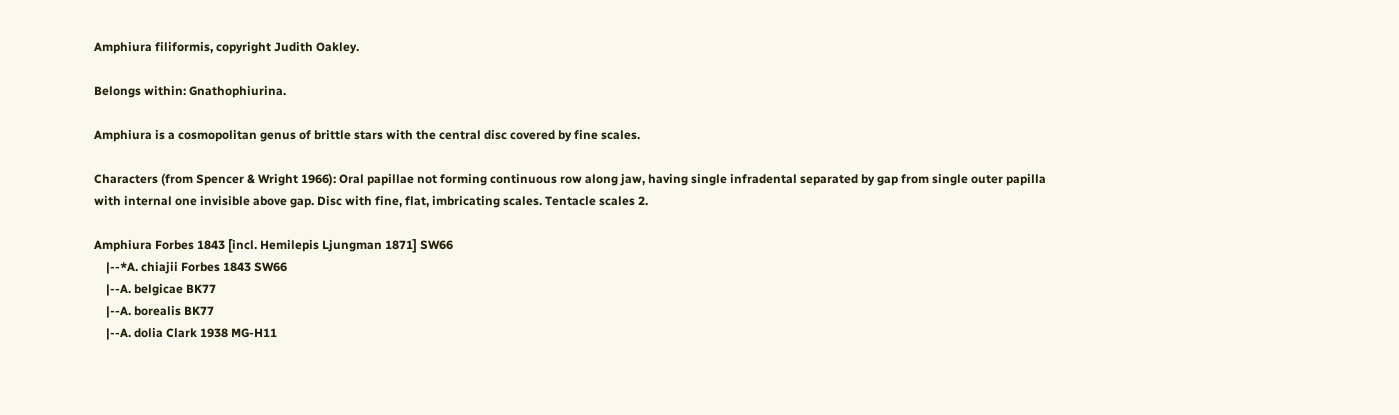Amphiura filiformis, copyright Judith Oakley.

Belongs within: Gnathophiurina.

Amphiura is a cosmopolitan genus of brittle stars with the central disc covered by fine scales.

Characters (from Spencer & Wright 1966): Oral papillae not forming continuous row along jaw, having single infradental separated by gap from single outer papilla with internal one invisible above gap. Disc with fine, flat, imbricating scales. Tentacle scales 2.

Amphiura Forbes 1843 [incl. Hemilepis Ljungman 1871] SW66
    |--*A. chiajii Forbes 1843 SW66
    |--A. belgicae BK77
    |--A. borealis BK77
    |--A. dolia Clark 1938 MG-H11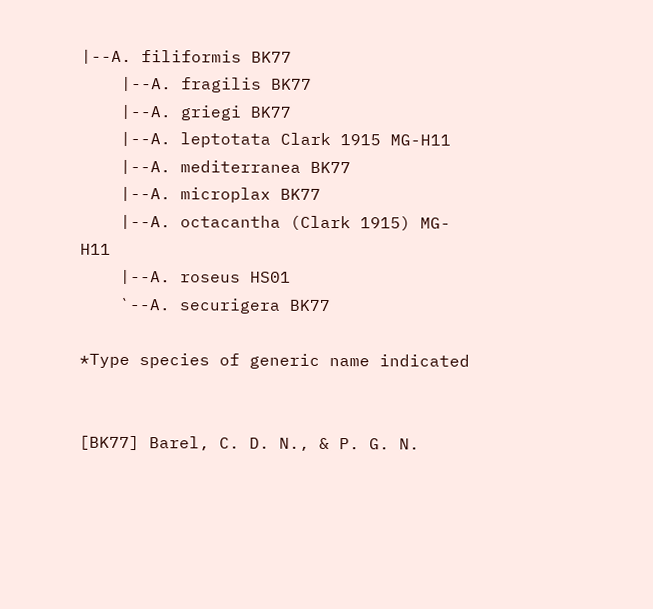|--A. filiformis BK77
    |--A. fragilis BK77
    |--A. griegi BK77
    |--A. leptotata Clark 1915 MG-H11
    |--A. mediterranea BK77
    |--A. microplax BK77
    |--A. octacantha (Clark 1915) MG-H11
    |--A. roseus HS01
    `--A. securigera BK77

*Type species of generic name indicated


[BK77] Barel, C. D. N., & P. G. N.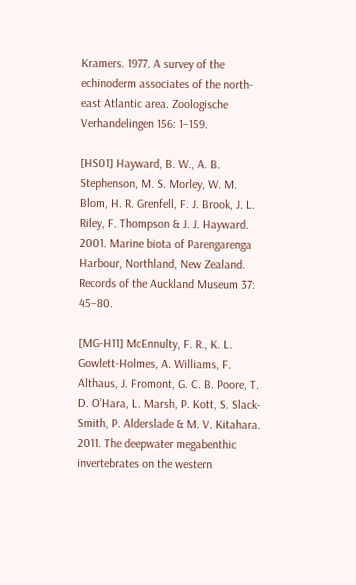Kramers. 1977. A survey of the echinoderm associates of the north-east Atlantic area. Zoologische Verhandelingen 156: 1–159.

[HS01] Hayward, B. W., A. B. Stephenson, M. S. Morley, W. M. Blom, H. R. Grenfell, F. J. Brook, J. L. Riley, F. Thompson & J. J. Hayward. 2001. Marine biota of Parengarenga Harbour, Northland, New Zealand. Records of the Auckland Museum 37: 45–80.

[MG-H11] McEnnulty, F. R., K. L. Gowlett-Holmes, A. Williams, F. Althaus, J. Fromont, G. C. B. Poore, T. D. O’Hara, L. Marsh, P. Kott, S. Slack-Smith, P. Alderslade & M. V. Kitahara. 2011. The deepwater megabenthic invertebrates on the western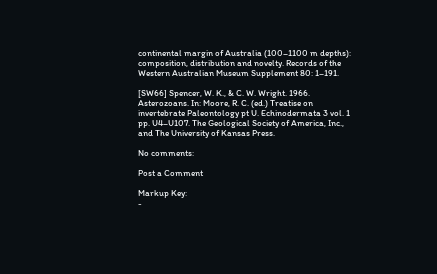continental margin of Australia (100–1100 m depths): composition, distribution and novelty. Records of the Western Australian Museum Supplement 80: 1–191.

[SW66] Spencer, W. K., & C. W. Wright. 1966. Asterozoans. In: Moore, R. C. (ed.) Treatise on invertebrate Paleontology pt U. Echinodermata 3 vol. 1 pp. U4–U107. The Geological Society of America, Inc., and The University of Kansas Press.

No comments:

Post a Comment

Markup Key:
-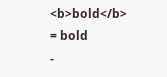<b>bold</b> = bold
-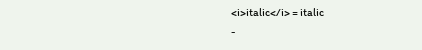<i>italic</i> = italic
-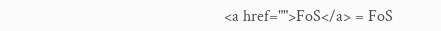<a href="">FoS</a> = FoS